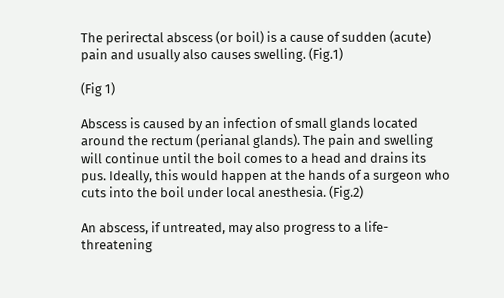The perirectal abscess (or boil) is a cause of sudden (acute) pain and usually also causes swelling. (Fig.1)

(Fig 1)

Abscess is caused by an infection of small glands located around the rectum (perianal glands). The pain and swelling will continue until the boil comes to a head and drains its pus. Ideally, this would happen at the hands of a surgeon who cuts into the boil under local anesthesia. (Fig.2)

An abscess, if untreated, may also progress to a life-threatening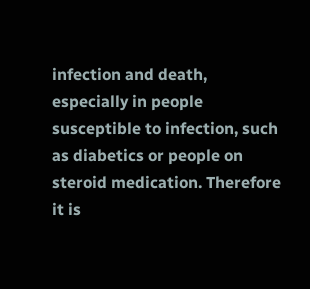infection and death, especially in people susceptible to infection, such as diabetics or people on steroid medication. Therefore it is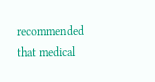recommended that medical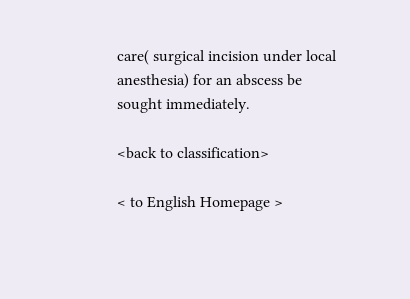care( surgical incision under local anesthesia) for an abscess be sought immediately.

<back to classification>

< to English Homepage >